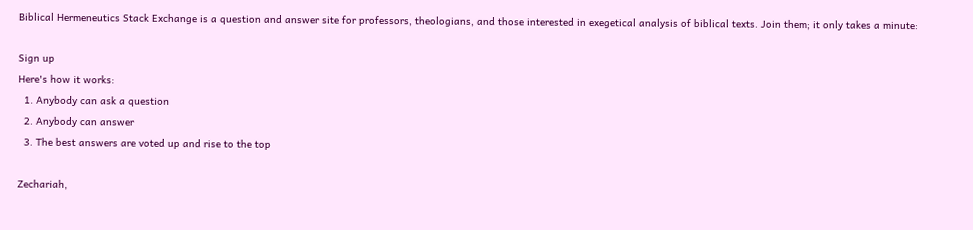Biblical Hermeneutics Stack Exchange is a question and answer site for professors, theologians, and those interested in exegetical analysis of biblical texts. Join them; it only takes a minute:

Sign up
Here's how it works:
  1. Anybody can ask a question
  2. Anybody can answer
  3. The best answers are voted up and rise to the top

Zechariah,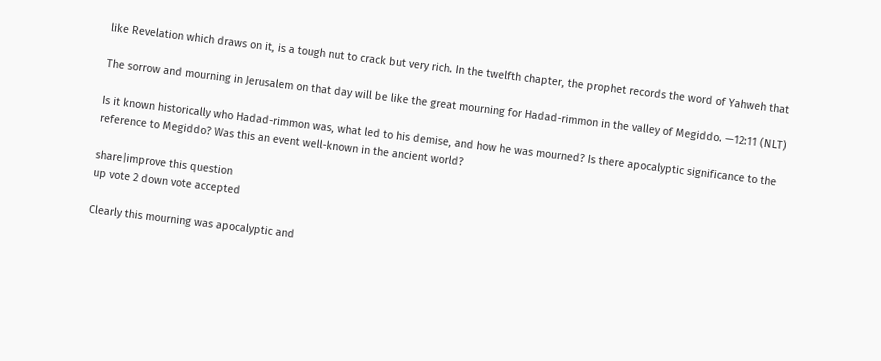like Revelation which draws on it, is a tough nut to crack but very rich. In the twelfth chapter, the prophet records the word of Yahweh that

The sorrow and mourning in Jerusalem on that day will be like the great mourning for Hadad-rimmon in the valley of Megiddo. —12:11 (NLT)

Is it known historically who Hadad-rimmon was, what led to his demise, and how he was mourned? Is there apocalyptic significance to the reference to Megiddo? Was this an event well-known in the ancient world?

share|improve this question
up vote 2 down vote accepted

Clearly this mourning was apocalyptic and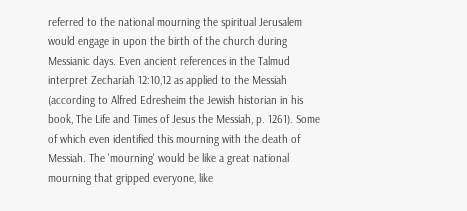referred to the national mourning the spiritual Jerusalem would engage in upon the birth of the church during Messianic days. Even ancient references in the Talmud interpret Zechariah 12:10,12 as applied to the Messiah (according to Alfred Edresheim the Jewish historian in his book, The Life and Times of Jesus the Messiah, p. 1261). Some of which even identified this mourning with the death of Messiah. The 'mourning' would be like a great national mourning that gripped everyone, like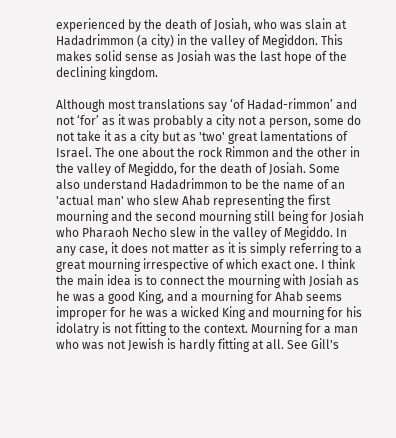experienced by the death of Josiah, who was slain at Hadadrimmon (a city) in the valley of Megiddon. This makes solid sense as Josiah was the last hope of the declining kingdom.

Although most translations say ‘of Hadad-rimmon’ and not ‘for’ as it was probably a city not a person, some do not take it as a city but as 'two' great lamentations of Israel. The one about the rock Rimmon and the other in the valley of Megiddo, for the death of Josiah. Some also understand Hadadrimmon to be the name of an 'actual man' who slew Ahab representing the first mourning and the second mourning still being for Josiah who Pharaoh Necho slew in the valley of Megiddo. In any case, it does not matter as it is simply referring to a great mourning irrespective of which exact one. I think the main idea is to connect the mourning with Josiah as he was a good King, and a mourning for Ahab seems improper for he was a wicked King and mourning for his idolatry is not fitting to the context. Mourning for a man who was not Jewish is hardly fitting at all. See Gill's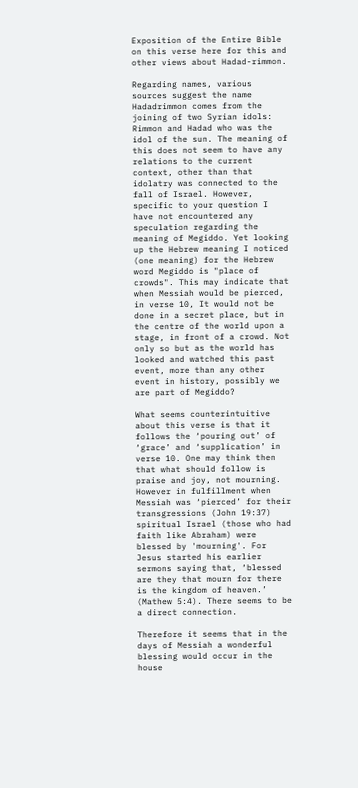Exposition of the Entire Bible on this verse here for this and other views about Hadad-rimmon.

Regarding names, various sources suggest the name Hadadrimmon comes from the joining of two Syrian idols: Rimmon and Hadad who was the idol of the sun. The meaning of this does not seem to have any relations to the current context, other than that idolatry was connected to the fall of Israel. However, specific to your question I have not encountered any speculation regarding the meaning of Megiddo. Yet looking up the Hebrew meaning I noticed (one meaning) for the Hebrew word Megiddo is "place of crowds". This may indicate that when Messiah would be pierced, in verse 10, It would not be done in a secret place, but in the centre of the world upon a stage, in front of a crowd. Not only so but as the world has looked and watched this past event, more than any other event in history, possibly we are part of Megiddo?

What seems counterintuitive about this verse is that it follows the ‘pouring out’ of ‘grace’ and ‘supplication’ in verse 10. One may think then that what should follow is praise and joy, not mourning. However in fulfillment when Messiah was ‘pierced’ for their transgressions (John 19:37) spiritual Israel (those who had faith like Abraham) were blessed by 'mourning'. For Jesus started his earlier sermons saying that, ‘blessed are they that mourn for there is the kingdom of heaven.’ (Mathew 5:4). There seems to be a direct connection.

Therefore it seems that in the days of Messiah a wonderful blessing would occur in the house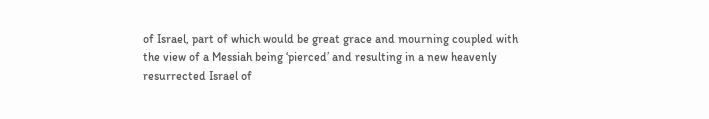of Israel, part of which would be great grace and mourning coupled with the view of a Messiah being ‘pierced’ and resulting in a new heavenly resurrected Israel of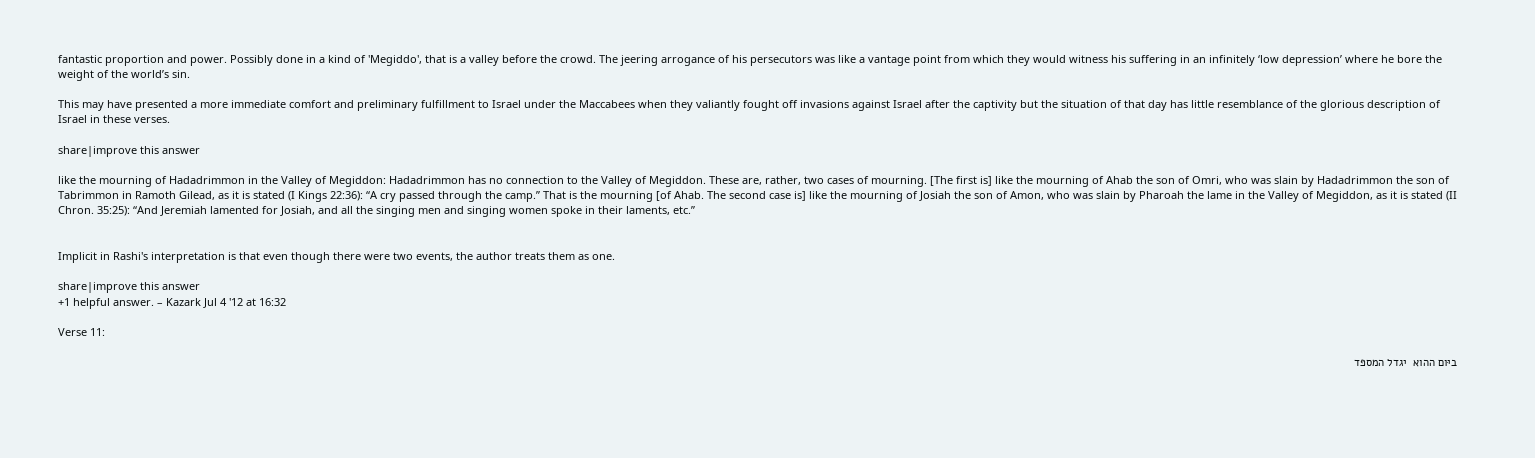fantastic proportion and power. Possibly done in a kind of 'Megiddo', that is a valley before the crowd. The jeering arrogance of his persecutors was like a vantage point from which they would witness his suffering in an infinitely ‘low depression’ where he bore the weight of the world’s sin.

This may have presented a more immediate comfort and preliminary fulfillment to Israel under the Maccabees when they valiantly fought off invasions against Israel after the captivity but the situation of that day has little resemblance of the glorious description of Israel in these verses.

share|improve this answer

like the mourning of Hadadrimmon in the Valley of Megiddon: Hadadrimmon has no connection to the Valley of Megiddon. These are, rather, two cases of mourning. [The first is] like the mourning of Ahab the son of Omri, who was slain by Hadadrimmon the son of Tabrimmon in Ramoth Gilead, as it is stated (I Kings 22:36): “A cry passed through the camp.” That is the mourning [of Ahab. The second case is] like the mourning of Josiah the son of Amon, who was slain by Pharoah the lame in the Valley of Megiddon, as it is stated (II Chron. 35:25): “And Jeremiah lamented for Josiah, and all the singing men and singing women spoke in their laments, etc.”


Implicit in Rashi's interpretation is that even though there were two events, the author treats them as one.

share|improve this answer
+1 helpful answer. – Kazark Jul 4 '12 at 16:32

Verse 11:

ביּום ההוא  יגדל המספּד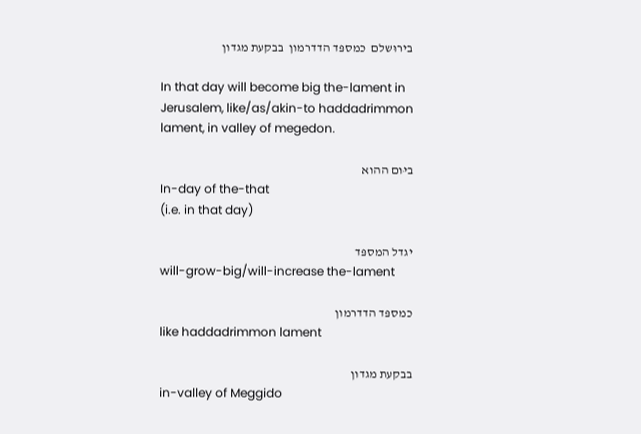בירוּשלם  כמספּד הדדרמון  בבקעת מגדון

In that day will become big the-lament in Jerusalem, like/as/akin-to haddadrimmon lament, in valley of megedon.

ביּום ההוא
In-day of the-that
(i.e. in that day)

יגדל המספּד
will-grow-big/will-increase the-lament

כמספּד הדדרמון
like haddadrimmon lament

בבקעת מגדון
in-valley of Meggido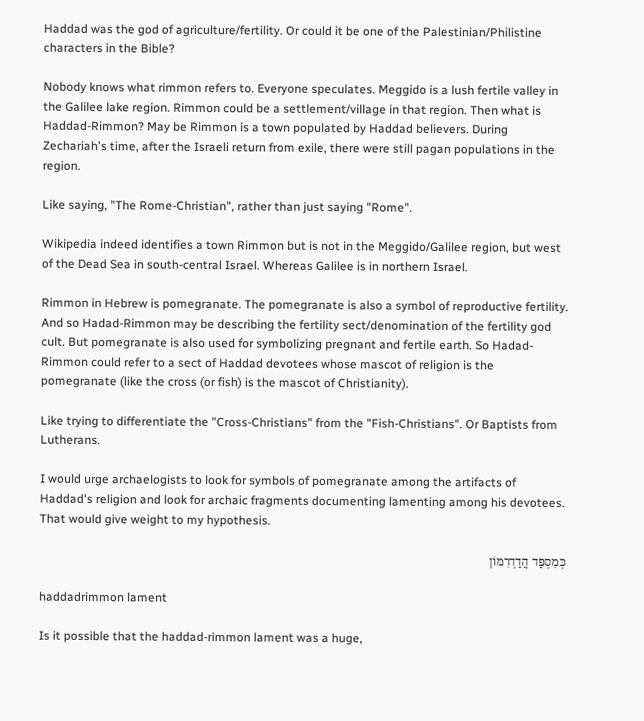Haddad was the god of agriculture/fertility. Or could it be one of the Palestinian/Philistine characters in the Bible?

Nobody knows what rimmon refers to. Everyone speculates. Meggido is a lush fertile valley in the Galilee lake region. Rimmon could be a settlement/village in that region. Then what is Haddad-Rimmon? May be Rimmon is a town populated by Haddad believers. During Zechariah's time, after the Israeli return from exile, there were still pagan populations in the region.

Like saying, "The Rome-Christian", rather than just saying "Rome".

Wikipedia indeed identifies a town Rimmon but is not in the Meggido/Galilee region, but west of the Dead Sea in south-central Israel. Whereas Galilee is in northern Israel.

Rimmon in Hebrew is pomegranate. The pomegranate is also a symbol of reproductive fertility. And so Hadad-Rimmon may be describing the fertility sect/denomination of the fertility god cult. But pomegranate is also used for symbolizing pregnant and fertile earth. So Hadad-Rimmon could refer to a sect of Haddad devotees whose mascot of religion is the pomegranate (like the cross (or fish) is the mascot of Christianity).

Like trying to differentiate the "Cross-Christians" from the "Fish-Christians". Or Baptists from Lutherans.

I would urge archaelogists to look for symbols of pomegranate among the artifacts of Haddad's religion and look for archaic fragments documenting lamenting among his devotees. That would give weight to my hypothesis.

כְּמִסְפַּד הֲדַדְרִמּוֹן

haddadrimmon lament

Is it possible that the haddad-rimmon lament was a huge,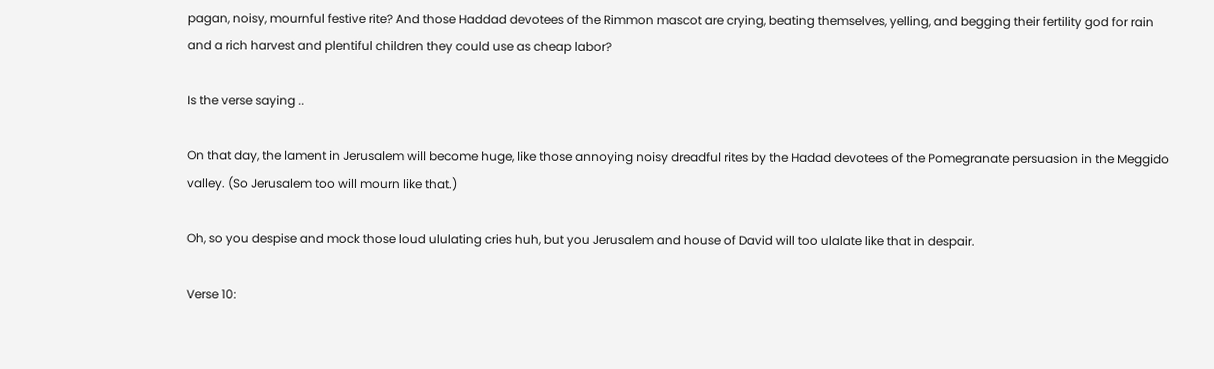pagan, noisy, mournful festive rite? And those Haddad devotees of the Rimmon mascot are crying, beating themselves, yelling, and begging their fertility god for rain and a rich harvest and plentiful children they could use as cheap labor?

Is the verse saying ..

On that day, the lament in Jerusalem will become huge, like those annoying noisy dreadful rites by the Hadad devotees of the Pomegranate persuasion in the Meggido valley. (So Jerusalem too will mourn like that.)

Oh, so you despise and mock those loud ululating cries huh, but you Jerusalem and house of David will too ulalate like that in despair.

Verse 10: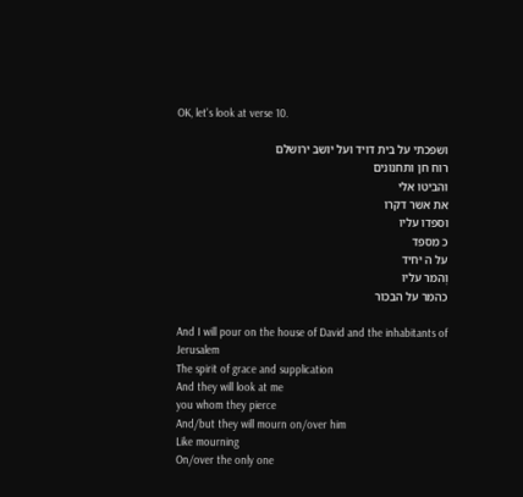OK, let's look at verse 10.

ושפכתי על בית דויד ועל יושב ירושלם
רוח חן ותחנונים
והביטו אלי
את אשר דקרו
וספדו עליו
כ מספד
על ה יּחיד
וְהמר עליו
כהמר על הבכור

And I will pour on the house of David and the inhabitants of Jerusalem
The spirit of grace and supplication
And they will look at me
you whom they pierce
And/but they will mourn on/over him
Like mourning
On/over the only one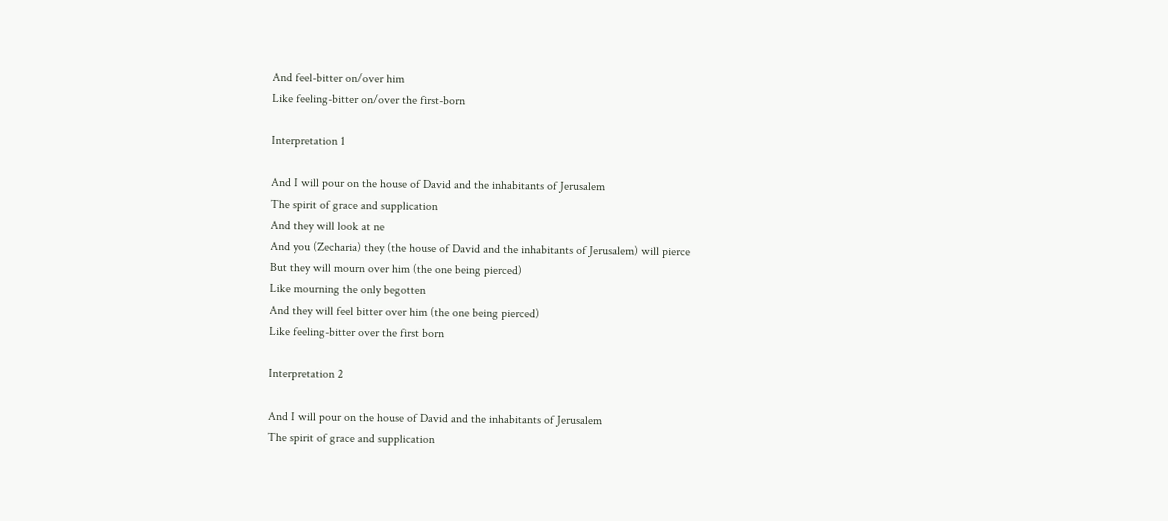And feel-bitter on/over him
Like feeling-bitter on/over the first-born

Interpretation 1

And I will pour on the house of David and the inhabitants of Jerusalem
The spirit of grace and supplication
And they will look at ne
And you (Zecharia) they (the house of David and the inhabitants of Jerusalem) will pierce
But they will mourn over him (the one being pierced)
Like mourning the only begotten
And they will feel bitter over him (the one being pierced)
Like feeling-bitter over the first born

Interpretation 2

And I will pour on the house of David and the inhabitants of Jerusalem
The spirit of grace and supplication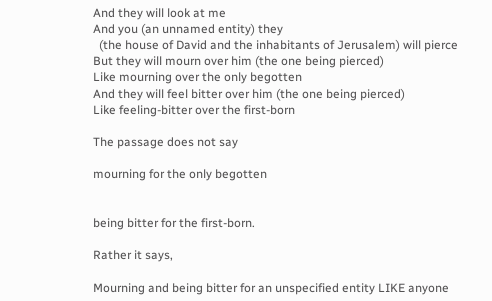And they will look at me
And you (an unnamed entity) they
  (the house of David and the inhabitants of Jerusalem) will pierce
But they will mourn over him (the one being pierced)
Like mourning over the only begotten
And they will feel bitter over him (the one being pierced)
Like feeling-bitter over the first-born

The passage does not say

mourning for the only begotten


being bitter for the first-born.

Rather it says,

Mourning and being bitter for an unspecified entity LIKE anyone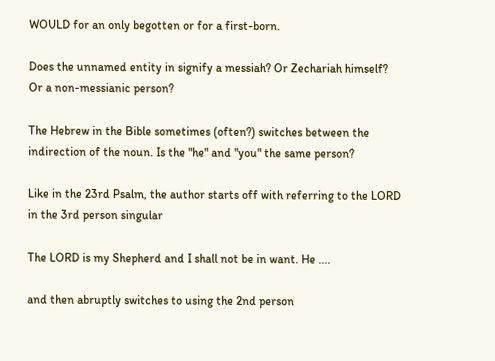WOULD for an only begotten or for a first-born.

Does the unnamed entity in signify a messiah? Or Zechariah himself? Or a non-messianic person?

The Hebrew in the Bible sometimes (often?) switches between the indirection of the noun. Is the "he" and "you" the same person?

Like in the 23rd Psalm, the author starts off with referring to the LORD in the 3rd person singular

The LORD is my Shepherd and I shall not be in want. He ....

and then abruptly switches to using the 2nd person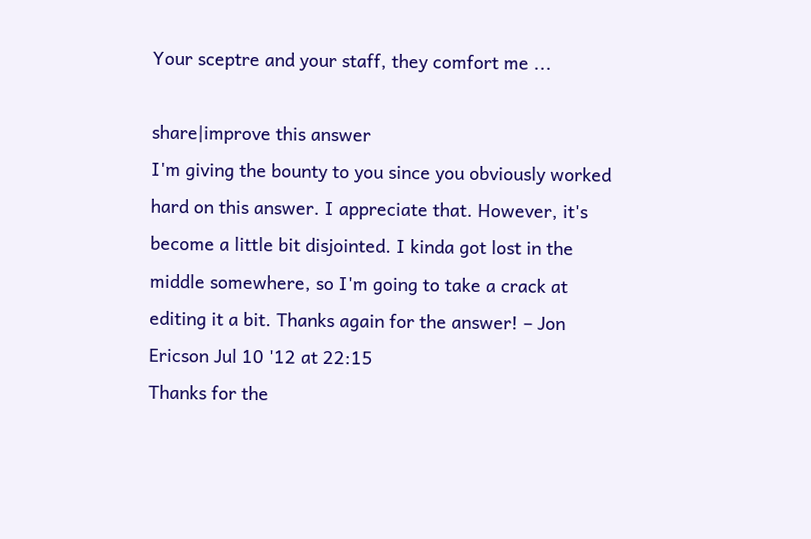Your sceptre and your staff, they comfort me ...

share|improve this answer
I'm giving the bounty to you since you obviously worked hard on this answer. I appreciate that. However, it's become a little bit disjointed. I kinda got lost in the middle somewhere, so I'm going to take a crack at editing it a bit. Thanks again for the answer! – Jon Ericson Jul 10 '12 at 22:15
Thanks for the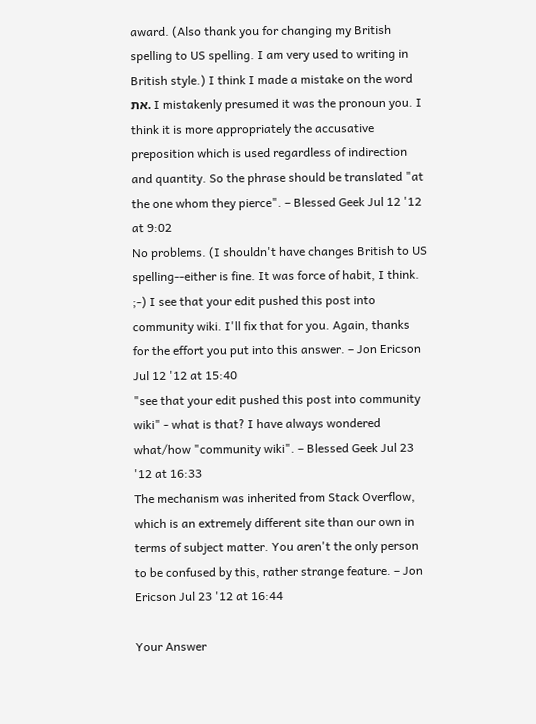award. (Also thank you for changing my British spelling to US spelling. I am very used to writing in British style.) I think I made a mistake on the word את. I mistakenly presumed it was the pronoun you. I think it is more appropriately the accusative preposition which is used regardless of indirection and quantity. So the phrase should be translated "at the one whom they pierce". – Blessed Geek Jul 12 '12 at 9:02
No problems. (I shouldn't have changes British to US spelling--either is fine. It was force of habit, I think. ;-) I see that your edit pushed this post into community wiki. I'll fix that for you. Again, thanks for the effort you put into this answer. – Jon Ericson Jul 12 '12 at 15:40
"see that your edit pushed this post into community wiki" - what is that? I have always wondered what/how "community wiki". – Blessed Geek Jul 23 '12 at 16:33
The mechanism was inherited from Stack Overflow, which is an extremely different site than our own in terms of subject matter. You aren't the only person to be confused by this, rather strange feature. – Jon Ericson Jul 23 '12 at 16:44

Your Answer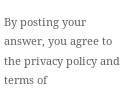By posting your answer, you agree to the privacy policy and terms of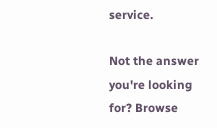service.

Not the answer you're looking for? Browse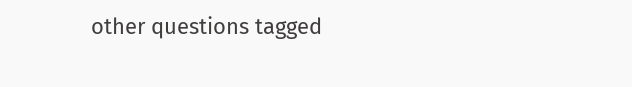other questions tagged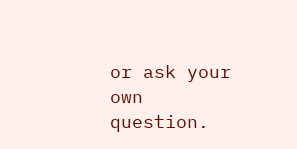or ask your own question.